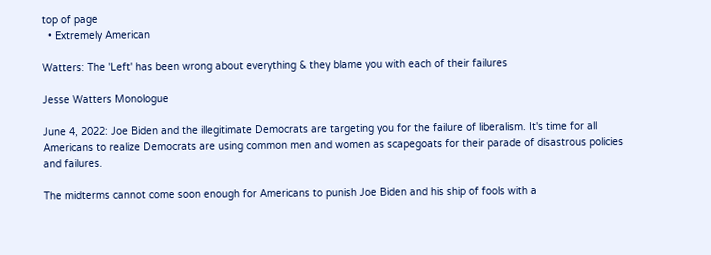top of page
  • Extremely American

Watters: The 'Left' has been wrong about everything & they blame you with each of their failures

Jesse Watters Monologue

June 4, 2022: Joe Biden and the illegitimate Democrats are targeting you for the failure of liberalism. It's time for all Americans to realize Democrats are using common men and women as scapegoats for their parade of disastrous policies and failures.

The midterms cannot come soon enough for Americans to punish Joe Biden and his ship of fools with a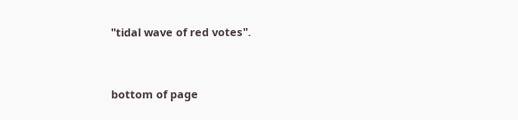"tidal wave of red votes".


bottom of page